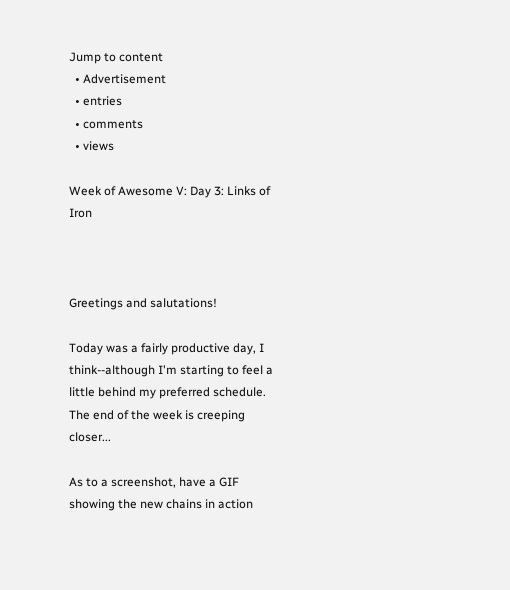Jump to content
  • Advertisement
  • entries
  • comments
  • views

Week of Awesome V: Day 3: Links of Iron



Greetings and salutations!

Today was a fairly productive day, I think--although I'm starting to feel a little behind my preferred schedule. The end of the week is creeping closer...

As to a screenshot, have a GIF showing the new chains in action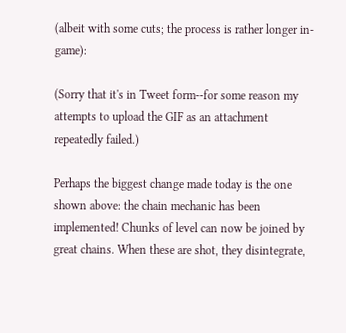(albeit with some cuts; the process is rather longer in-game):

(Sorry that it's in Tweet form--for some reason my attempts to upload the GIF as an attachment repeatedly failed.)

Perhaps the biggest change made today is the one shown above: the chain mechanic has been implemented! Chunks of level can now be joined by great chains. When these are shot, they disintegrate,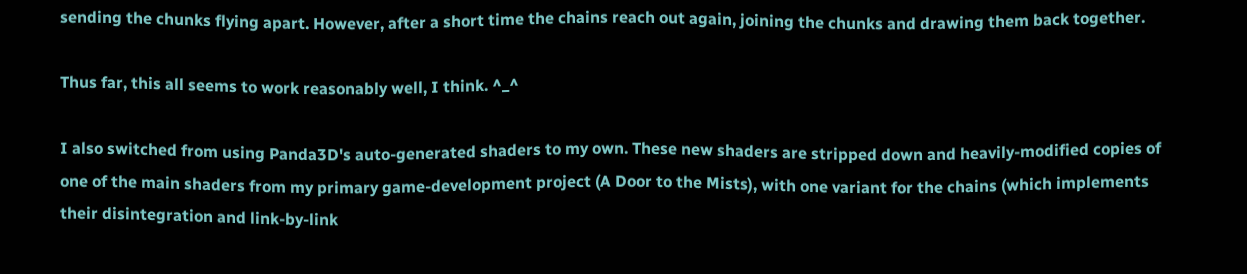sending the chunks flying apart. However, after a short time the chains reach out again, joining the chunks and drawing them back together.

Thus far, this all seems to work reasonably well, I think. ^_^

I also switched from using Panda3D's auto-generated shaders to my own. These new shaders are stripped down and heavily-modified copies of one of the main shaders from my primary game-development project (A Door to the Mists), with one variant for the chains (which implements their disintegration and link-by-link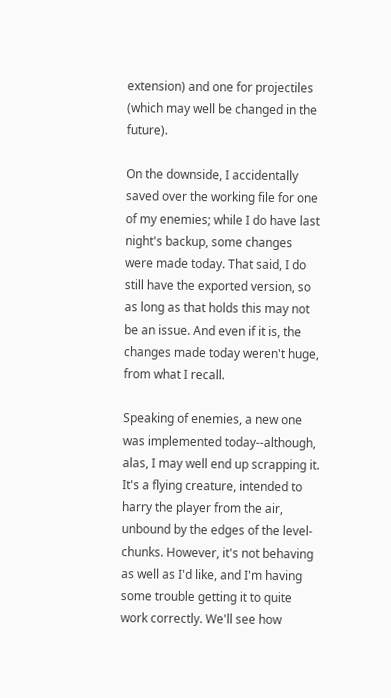extension) and one for projectiles (which may well be changed in the future).

On the downside, I accidentally saved over the working file for one of my enemies; while I do have last night's backup, some changes were made today. That said, I do still have the exported version, so as long as that holds this may not be an issue. And even if it is, the changes made today weren't huge, from what I recall.

Speaking of enemies, a new one was implemented today--although, alas, I may well end up scrapping it. It's a flying creature, intended to harry the player from the air, unbound by the edges of the level-chunks. However, it's not behaving as well as I'd like, and I'm having some trouble getting it to quite work correctly. We'll see how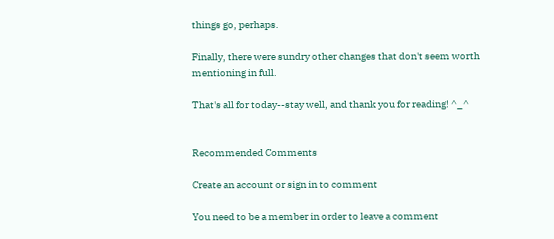things go, perhaps.

Finally, there were sundry other changes that don't seem worth mentioning in full.

That's all for today--stay well, and thank you for reading! ^_^


Recommended Comments

Create an account or sign in to comment

You need to be a member in order to leave a comment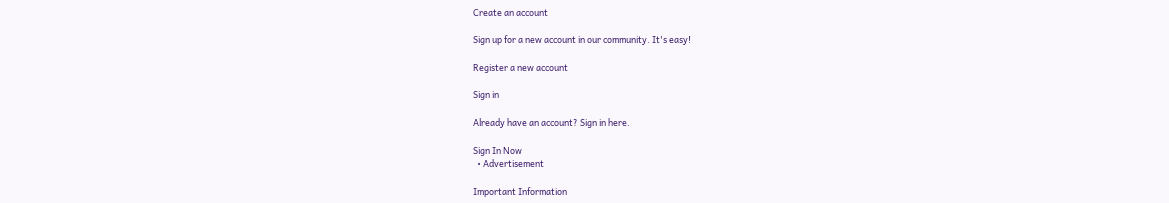Create an account

Sign up for a new account in our community. It's easy!

Register a new account

Sign in

Already have an account? Sign in here.

Sign In Now
  • Advertisement

Important Information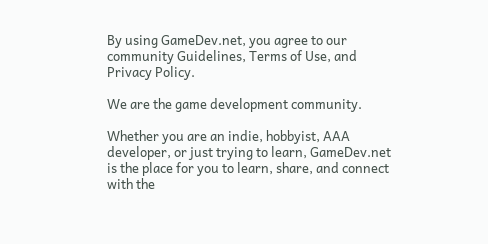By using GameDev.net, you agree to our community Guidelines, Terms of Use, and Privacy Policy.

We are the game development community.

Whether you are an indie, hobbyist, AAA developer, or just trying to learn, GameDev.net is the place for you to learn, share, and connect with the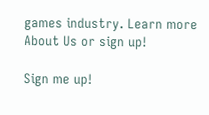games industry. Learn more About Us or sign up!

Sign me up!